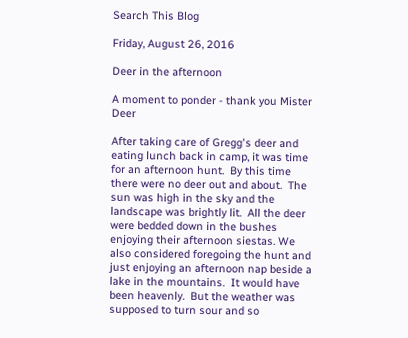Search This Blog

Friday, August 26, 2016

Deer in the afternoon

A moment to ponder - thank you Mister Deer

After taking care of Gregg's deer and eating lunch back in camp, it was time for an afternoon hunt.  By this time there were no deer out and about.  The sun was high in the sky and the landscape was brightly lit.  All the deer were bedded down in the bushes enjoying their afternoon siestas. We also considered foregoing the hunt and just enjoying an afternoon nap beside a lake in the mountains.  It would have been heavenly.  But the weather was supposed to turn sour and so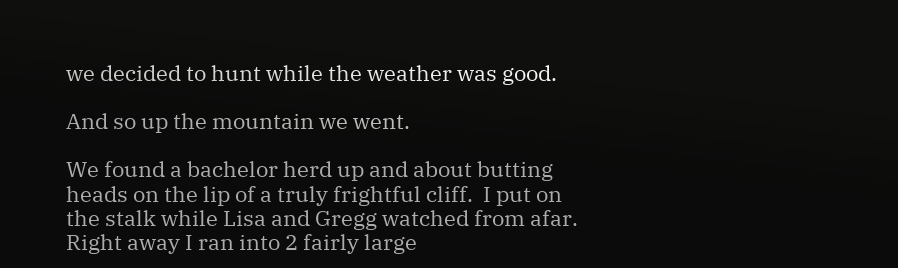we decided to hunt while the weather was good.

And so up the mountain we went.

We found a bachelor herd up and about butting heads on the lip of a truly frightful cliff.  I put on the stalk while Lisa and Gregg watched from afar.  Right away I ran into 2 fairly large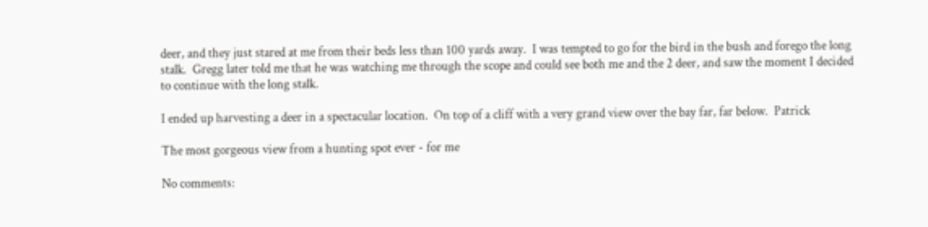deer, and they just stared at me from their beds less than 100 yards away.  I was tempted to go for the bird in the bush and forego the long stalk.  Gregg later told me that he was watching me through the scope and could see both me and the 2 deer, and saw the moment I decided to continue with the long stalk.

I ended up harvesting a deer in a spectacular location.  On top of a cliff with a very grand view over the bay far, far below.  Patrick

The most gorgeous view from a hunting spot ever - for me

No comments: